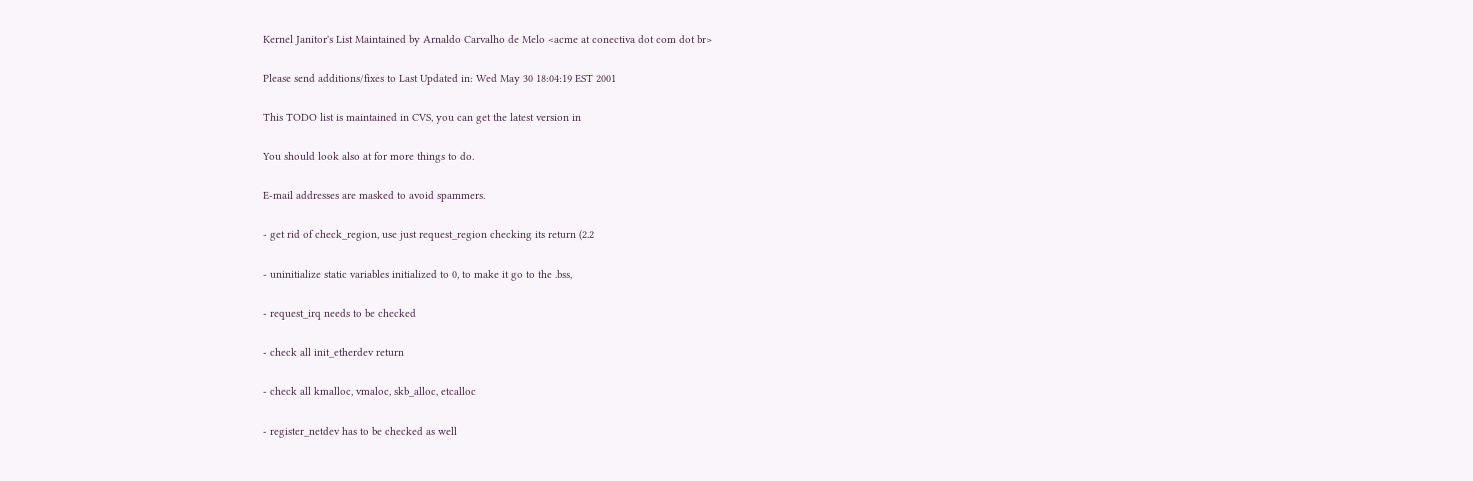Kernel Janitor's List Maintained by Arnaldo Carvalho de Melo <acme at conectiva dot com dot br>

Please send additions/fixes to Last Updated in: Wed May 30 18:04:19 EST 2001

This TODO list is maintained in CVS, you can get the latest version in

You should look also at for more things to do.

E-mail addresses are masked to avoid spammers.

- get rid of check_region, use just request_region checking its return (2.2

- uninitialize static variables initialized to 0, to make it go to the .bss,

- request_irq needs to be checked

- check all init_etherdev return

- check all kmalloc, vmaloc, skb_alloc, etcalloc

- register_netdev has to be checked as well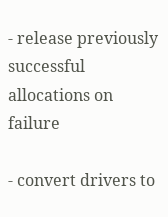- release previously successful allocations on failure

- convert drivers to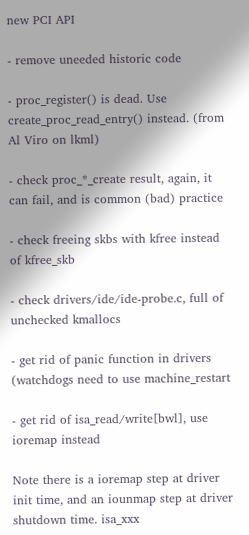new PCI API

- remove uneeded historic code

- proc_register() is dead. Use create_proc_read_entry() instead. (from Al Viro on lkml)

- check proc_*_create result, again, it can fail, and is common (bad) practice

- check freeing skbs with kfree instead of kfree_skb

- check drivers/ide/ide-probe.c, full of unchecked kmallocs

- get rid of panic function in drivers (watchdogs need to use machine_restart

- get rid of isa_read/write[bwl], use ioremap instead

Note there is a ioremap step at driver init time, and an iounmap step at driver shutdown time. isa_xxx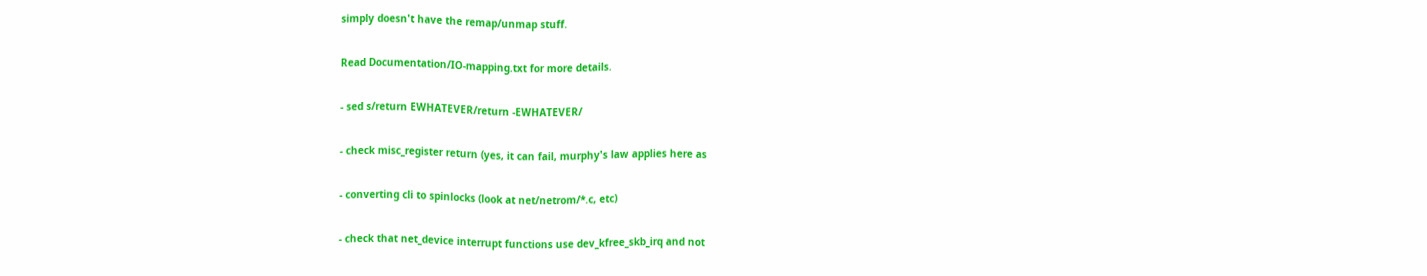simply doesn't have the remap/unmap stuff.

Read Documentation/IO-mapping.txt for more details.

- sed s/return EWHATEVER/return -EWHATEVER/

- check misc_register return (yes, it can fail, murphy's law applies here as

- converting cli to spinlocks (look at net/netrom/*.c, etc)

- check that net_device interrupt functions use dev_kfree_skb_irq and not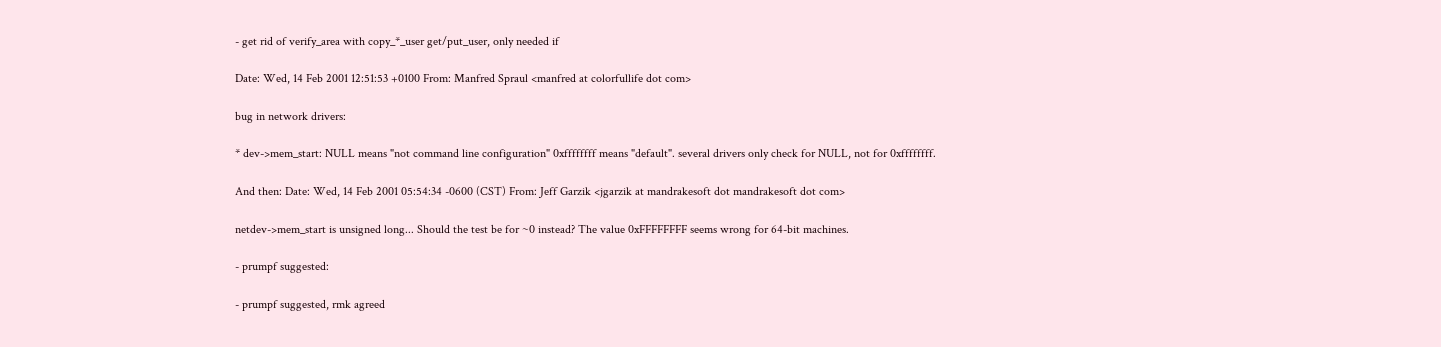- get rid of verify_area with copy_*_user get/put_user, only needed if

Date: Wed, 14 Feb 2001 12:51:53 +0100 From: Manfred Spraul <manfred at colorfullife dot com>

bug in network drivers:

* dev->mem_start: NULL means "not command line configuration" 0xffffffff means "default". several drivers only check for NULL, not for 0xffffffff.

And then: Date: Wed, 14 Feb 2001 05:54:34 -0600 (CST) From: Jeff Garzik <jgarzik at mandrakesoft dot mandrakesoft dot com>

netdev->mem_start is unsigned long... Should the test be for ~0 instead? The value 0xFFFFFFFF seems wrong for 64-bit machines.

- prumpf suggested:

- prumpf suggested, rmk agreed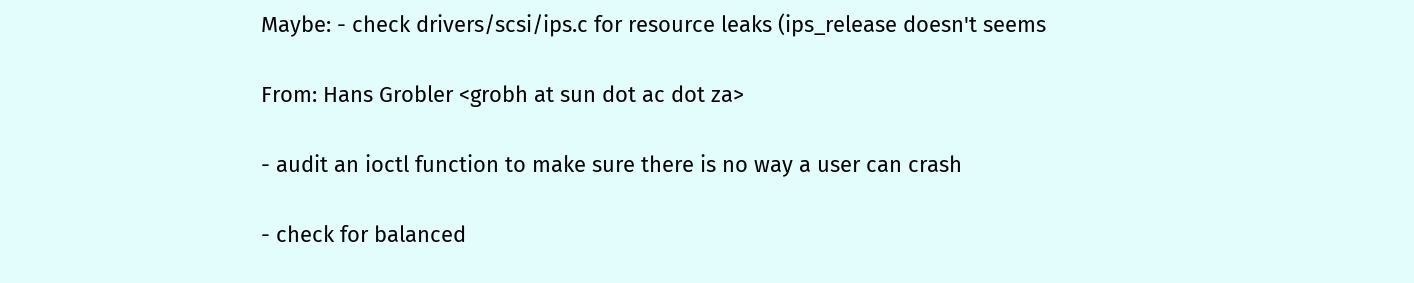Maybe: - check drivers/scsi/ips.c for resource leaks (ips_release doesn't seems

From: Hans Grobler <grobh at sun dot ac dot za>

- audit an ioctl function to make sure there is no way a user can crash

- check for balanced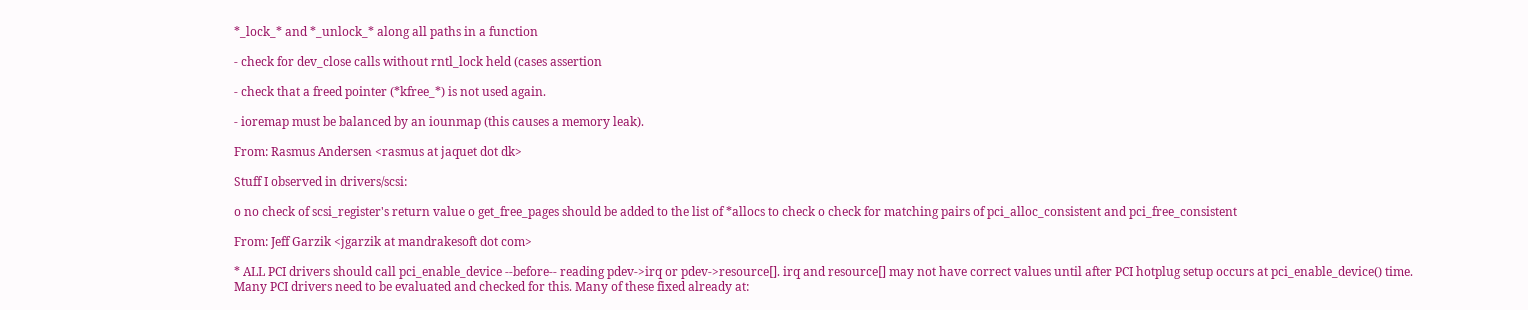*_lock_* and *_unlock_* along all paths in a function

- check for dev_close calls without rntl_lock held (cases assertion

- check that a freed pointer (*kfree_*) is not used again.

- ioremap must be balanced by an iounmap (this causes a memory leak).

From: Rasmus Andersen <rasmus at jaquet dot dk>

Stuff I observed in drivers/scsi:

o no check of scsi_register's return value o get_free_pages should be added to the list of *allocs to check o check for matching pairs of pci_alloc_consistent and pci_free_consistent

From: Jeff Garzik <jgarzik at mandrakesoft dot com>

* ALL PCI drivers should call pci_enable_device --before-- reading pdev->irq or pdev->resource[]. irq and resource[] may not have correct values until after PCI hotplug setup occurs at pci_enable_device() time. Many PCI drivers need to be evaluated and checked for this. Many of these fixed already at: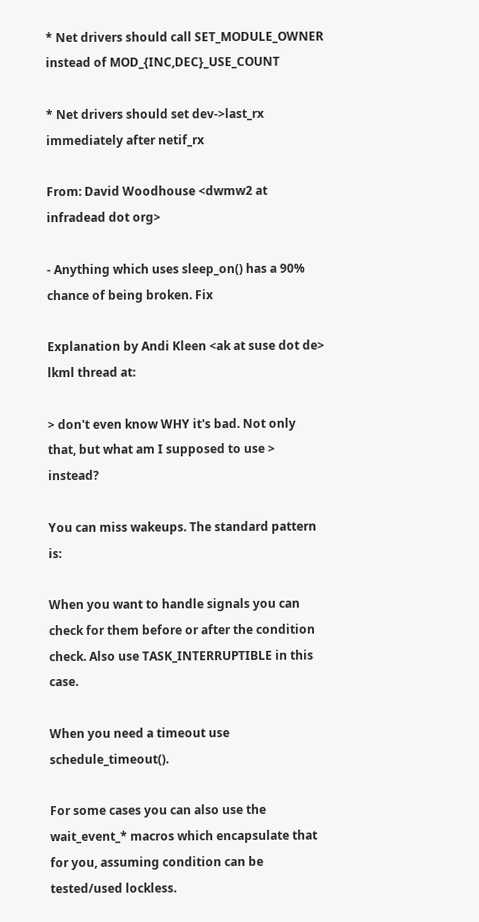* Net drivers should call SET_MODULE_OWNER instead of MOD_{INC,DEC}_USE_COUNT

* Net drivers should set dev->last_rx immediately after netif_rx

From: David Woodhouse <dwmw2 at infradead dot org>

- Anything which uses sleep_on() has a 90% chance of being broken. Fix

Explanation by Andi Kleen <ak at suse dot de> lkml thread at:

> don't even know WHY it's bad. Not only that, but what am I supposed to use > instead?

You can miss wakeups. The standard pattern is:

When you want to handle signals you can check for them before or after the condition check. Also use TASK_INTERRUPTIBLE in this case.

When you need a timeout use schedule_timeout().

For some cases you can also use the wait_event_* macros which encapsulate that for you, assuming condition can be tested/used lockless.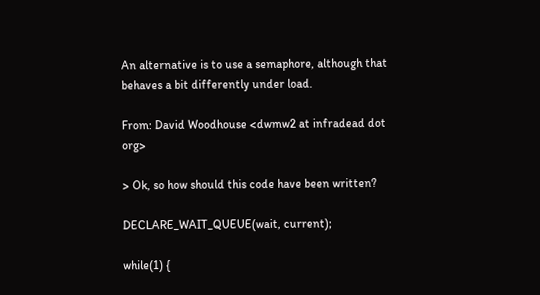An alternative is to use a semaphore, although that behaves a bit differently under load.

From: David Woodhouse <dwmw2 at infradead dot org>

> Ok, so how should this code have been written?

DECLARE_WAIT_QUEUE(wait, current);

while(1) {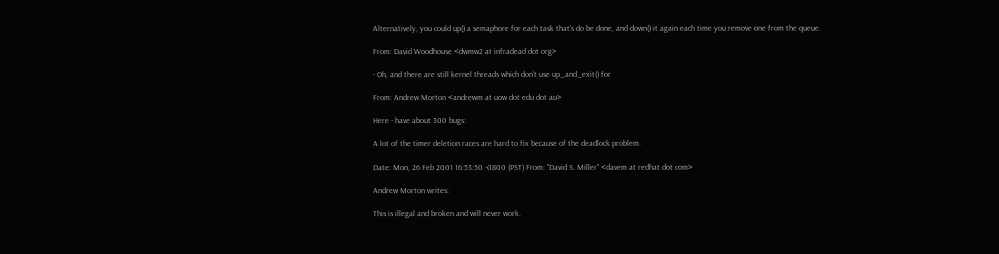Alternatively, you could up() a semaphore for each task that's do be done, and down() it again each time you remove one from the queue.

From: David Woodhouse <dwmw2 at infradead dot org>

- Oh, and there are still kernel threads which don't use up_and_exit() for

From: Andrew Morton <andrewm at uow dot edu dot au>

Here - have about 300 bugs:

A lot of the timer deletion races are hard to fix because of the deadlock problem.

Date: Mon, 26 Feb 2001 16:53:50 -0800 (PST) From: "David S. Miller" <davem at redhat dot com>

Andrew Morton writes:

This is illegal and broken and will never work.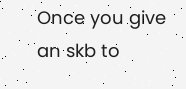Once you give an skb to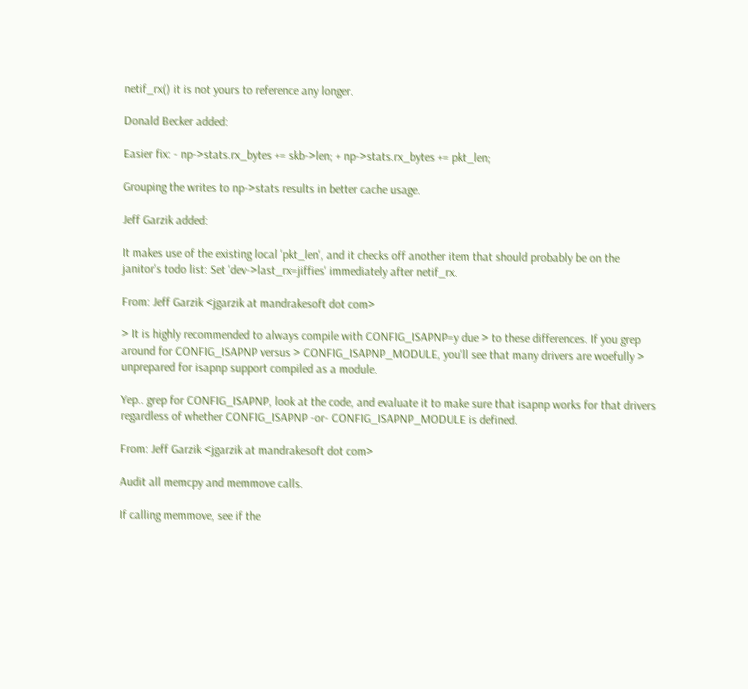netif_rx() it is not yours to reference any longer.

Donald Becker added:

Easier fix: - np->stats.rx_bytes += skb->len; + np->stats.rx_bytes += pkt_len;

Grouping the writes to np->stats results in better cache usage.

Jeff Garzik added:

It makes use of the existing local 'pkt_len', and it checks off another item that should probably be on the janitor's todo list: Set 'dev->last_rx=jiffies' immediately after netif_rx.

From: Jeff Garzik <jgarzik at mandrakesoft dot com>

> It is highly recommended to always compile with CONFIG_ISAPNP=y due > to these differences. If you grep around for CONFIG_ISAPNP versus > CONFIG_ISAPNP_MODULE, you'll see that many drivers are woefully > unprepared for isapnp support compiled as a module.

Yep.. grep for CONFIG_ISAPNP, look at the code, and evaluate it to make sure that isapnp works for that drivers regardless of whether CONFIG_ISAPNP -or- CONFIG_ISAPNP_MODULE is defined.

From: Jeff Garzik <jgarzik at mandrakesoft dot com>

Audit all memcpy and memmove calls.

If calling memmove, see if the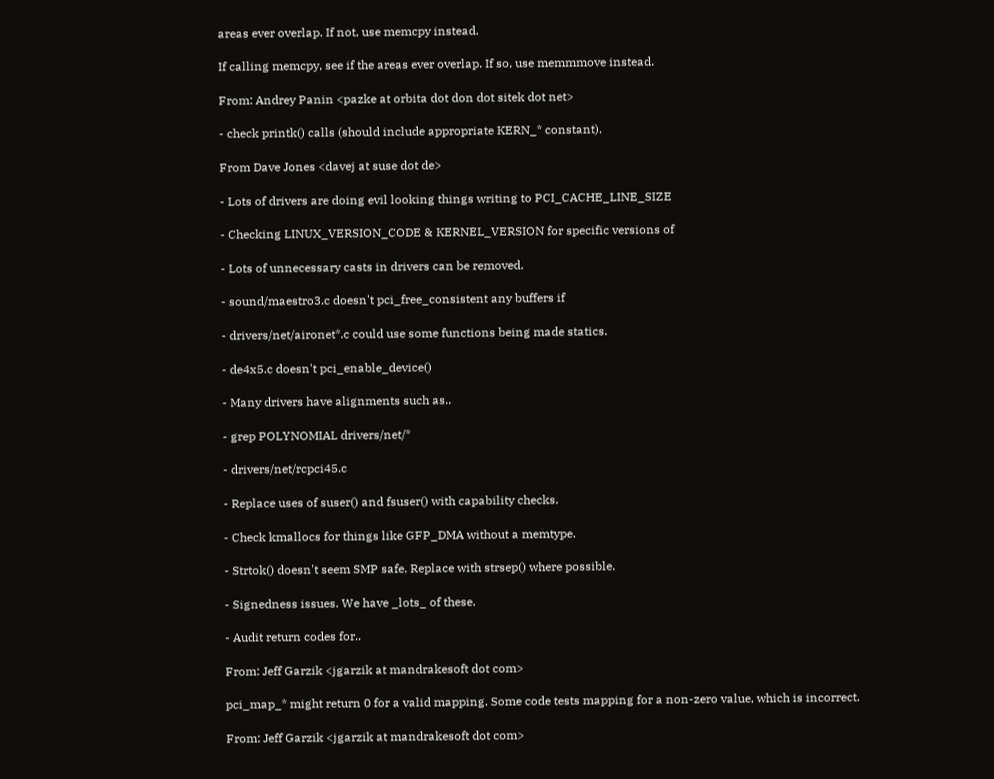areas ever overlap. If not, use memcpy instead.

If calling memcpy, see if the areas ever overlap. If so, use memmmove instead.

From: Andrey Panin <pazke at orbita dot don dot sitek dot net>

- check printk() calls (should include appropriate KERN_* constant).

From Dave Jones <davej at suse dot de>

- Lots of drivers are doing evil looking things writing to PCI_CACHE_LINE_SIZE

- Checking LINUX_VERSION_CODE & KERNEL_VERSION for specific versions of

- Lots of unnecessary casts in drivers can be removed.

- sound/maestro3.c doesn't pci_free_consistent any buffers if

- drivers/net/aironet*.c could use some functions being made statics.

- de4x5.c doesn't pci_enable_device()

- Many drivers have alignments such as..

- grep POLYNOMIAL drivers/net/*

- drivers/net/rcpci45.c

- Replace uses of suser() and fsuser() with capability checks.

- Check kmallocs for things like GFP_DMA without a memtype.

- Strtok() doesn't seem SMP safe. Replace with strsep() where possible.

- Signedness issues. We have _lots_ of these.

- Audit return codes for..

From: Jeff Garzik <jgarzik at mandrakesoft dot com>

pci_map_* might return 0 for a valid mapping. Some code tests mapping for a non-zero value, which is incorrect.

From: Jeff Garzik <jgarzik at mandrakesoft dot com>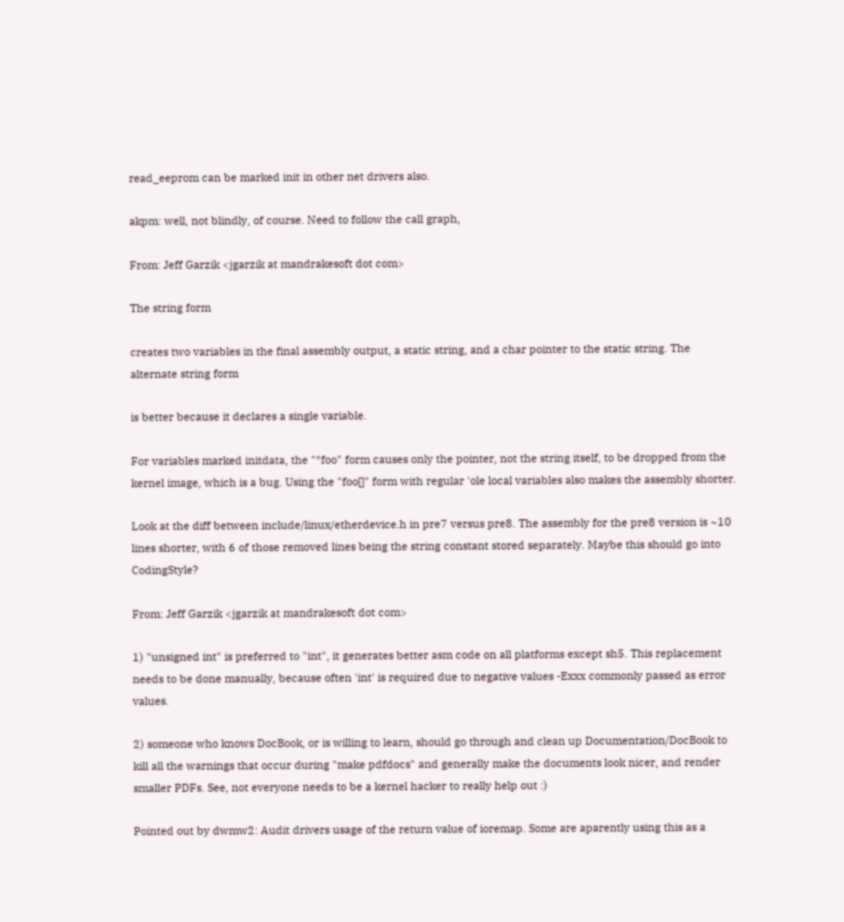read_eeprom can be marked init in other net drivers also.

akpm: well, not blindly, of course. Need to follow the call graph,

From: Jeff Garzik <jgarzik at mandrakesoft dot com>

The string form

creates two variables in the final assembly output, a static string, and a char pointer to the static string. The alternate string form

is better because it declares a single variable.

For variables marked initdata, the "*foo" form causes only the pointer, not the string itself, to be dropped from the kernel image, which is a bug. Using the "foo[]" form with regular 'ole local variables also makes the assembly shorter.

Look at the diff between include/linux/etherdevice.h in pre7 versus pre8. The assembly for the pre8 version is ~10 lines shorter, with 6 of those removed lines being the string constant stored separately. Maybe this should go into CodingStyle?

From: Jeff Garzik <jgarzik at mandrakesoft dot com>

1) "unsigned int" is preferred to "int", it generates better asm code on all platforms except sh5. This replacement needs to be done manually, because often 'int' is required due to negative values -Exxx commonly passed as error values.

2) someone who knows DocBook, or is willing to learn, should go through and clean up Documentation/DocBook to kill all the warnings that occur during "make pdfdocs" and generally make the documents look nicer, and render smaller PDFs. See, not everyone needs to be a kernel hacker to really help out :)

Pointed out by dwmw2: Audit drivers usage of the return value of ioremap. Some are aparently using this as a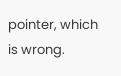pointer, which is wrong.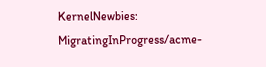KernelNewbies: MigratingInProgress/acme-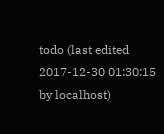todo (last edited 2017-12-30 01:30:15 by localhost)